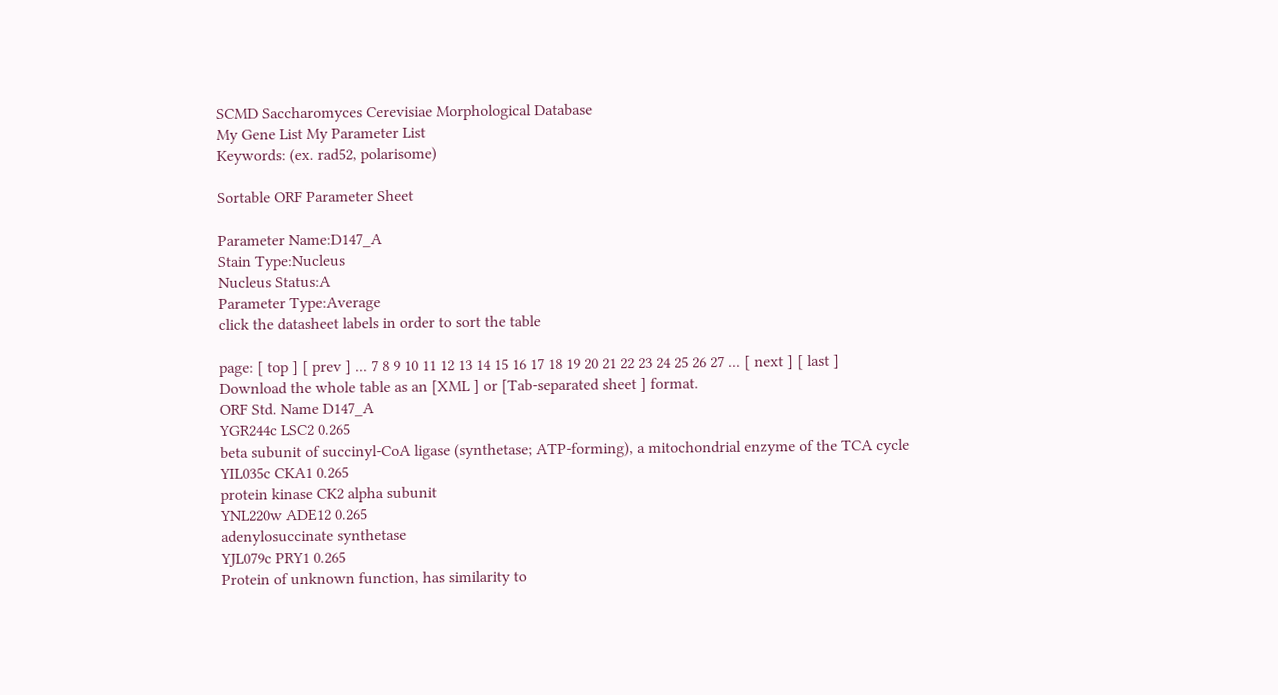SCMD Saccharomyces Cerevisiae Morphological Database
My Gene List My Parameter List
Keywords: (ex. rad52, polarisome)

Sortable ORF Parameter Sheet

Parameter Name:D147_A
Stain Type:Nucleus
Nucleus Status:A
Parameter Type:Average
click the datasheet labels in order to sort the table

page: [ top ] [ prev ] ... 7 8 9 10 11 12 13 14 15 16 17 18 19 20 21 22 23 24 25 26 27 ... [ next ] [ last ]
Download the whole table as an [XML ] or [Tab-separated sheet ] format.
ORF Std. Name D147_A
YGR244c LSC2 0.265
beta subunit of succinyl-CoA ligase (synthetase; ATP-forming), a mitochondrial enzyme of the TCA cycle
YIL035c CKA1 0.265
protein kinase CK2 alpha subunit
YNL220w ADE12 0.265
adenylosuccinate synthetase
YJL079c PRY1 0.265
Protein of unknown function, has similarity to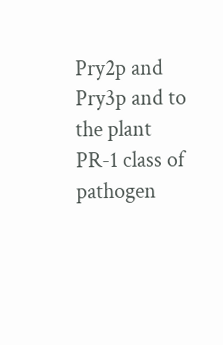Pry2p and Pry3p and to the plant PR-1 class of pathogen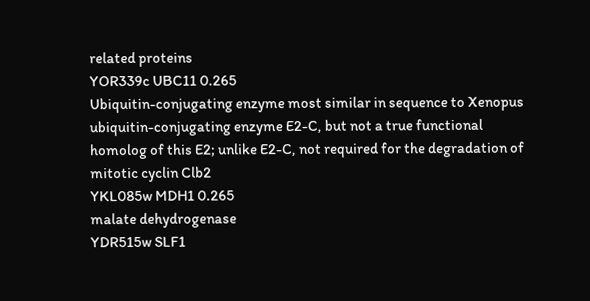related proteins
YOR339c UBC11 0.265
Ubiquitin-conjugating enzyme most similar in sequence to Xenopus ubiquitin-conjugating enzyme E2-C, but not a true functional homolog of this E2; unlike E2-C, not required for the degradation of mitotic cyclin Clb2
YKL085w MDH1 0.265
malate dehydrogenase
YDR515w SLF1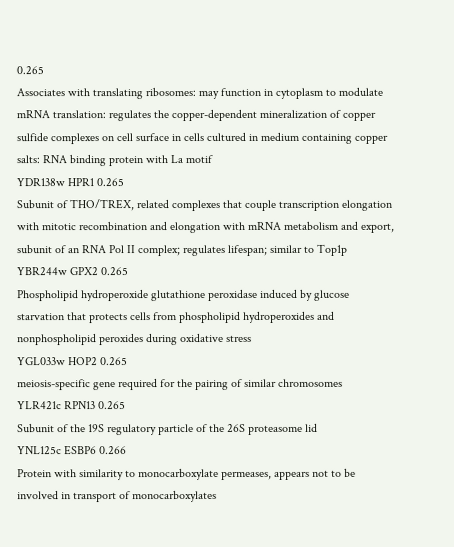0.265
Associates with translating ribosomes: may function in cytoplasm to modulate mRNA translation: regulates the copper-dependent mineralization of copper sulfide complexes on cell surface in cells cultured in medium containing copper salts: RNA binding protein with La motif
YDR138w HPR1 0.265
Subunit of THO/TREX, related complexes that couple transcription elongation with mitotic recombination and elongation with mRNA metabolism and export, subunit of an RNA Pol II complex; regulates lifespan; similar to Top1p
YBR244w GPX2 0.265
Phospholipid hydroperoxide glutathione peroxidase induced by glucose starvation that protects cells from phospholipid hydroperoxides and nonphospholipid peroxides during oxidative stress
YGL033w HOP2 0.265
meiosis-specific gene required for the pairing of similar chromosomes
YLR421c RPN13 0.265
Subunit of the 19S regulatory particle of the 26S proteasome lid
YNL125c ESBP6 0.266
Protein with similarity to monocarboxylate permeases, appears not to be involved in transport of monocarboxylates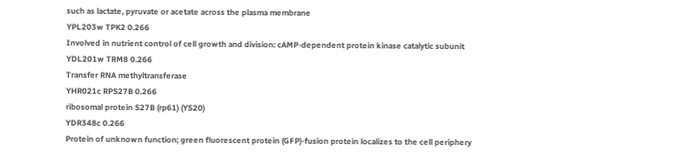such as lactate, pyruvate or acetate across the plasma membrane
YPL203w TPK2 0.266
Involved in nutrient control of cell growth and division: cAMP-dependent protein kinase catalytic subunit
YDL201w TRM8 0.266
Transfer RNA methyltransferase
YHR021c RPS27B 0.266
ribosomal protein S27B (rp61) (YS20)
YDR348c 0.266
Protein of unknown function; green fluorescent protein (GFP)-fusion protein localizes to the cell periphery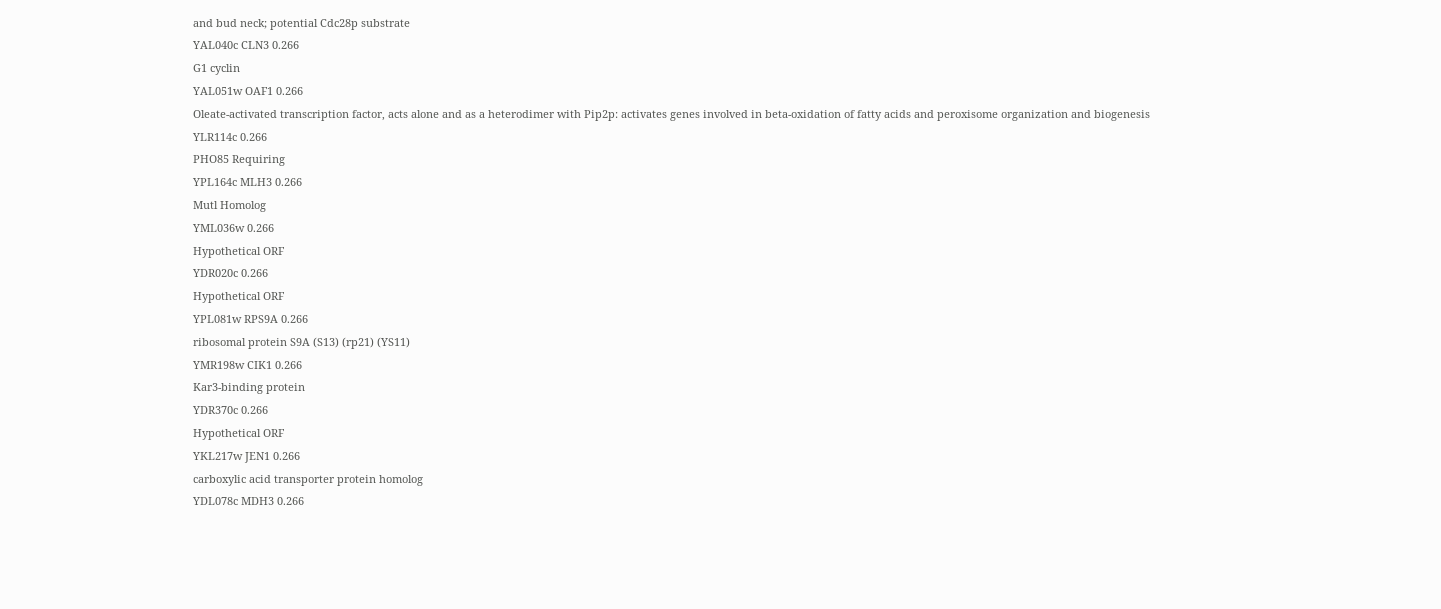and bud neck; potential Cdc28p substrate
YAL040c CLN3 0.266
G1 cyclin
YAL051w OAF1 0.266
Oleate-activated transcription factor, acts alone and as a heterodimer with Pip2p: activates genes involved in beta-oxidation of fatty acids and peroxisome organization and biogenesis
YLR114c 0.266
PHO85 Requiring
YPL164c MLH3 0.266
Mutl Homolog
YML036w 0.266
Hypothetical ORF
YDR020c 0.266
Hypothetical ORF
YPL081w RPS9A 0.266
ribosomal protein S9A (S13) (rp21) (YS11)
YMR198w CIK1 0.266
Kar3-binding protein
YDR370c 0.266
Hypothetical ORF
YKL217w JEN1 0.266
carboxylic acid transporter protein homolog
YDL078c MDH3 0.266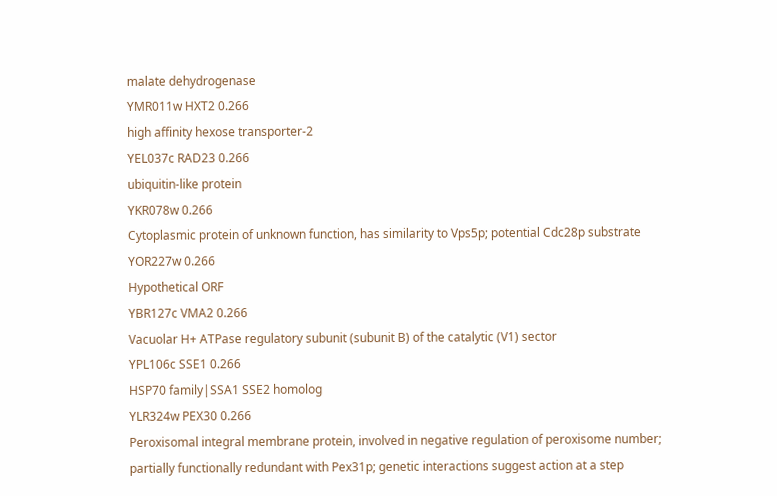malate dehydrogenase
YMR011w HXT2 0.266
high affinity hexose transporter-2
YEL037c RAD23 0.266
ubiquitin-like protein
YKR078w 0.266
Cytoplasmic protein of unknown function, has similarity to Vps5p; potential Cdc28p substrate
YOR227w 0.266
Hypothetical ORF
YBR127c VMA2 0.266
Vacuolar H+ ATPase regulatory subunit (subunit B) of the catalytic (V1) sector
YPL106c SSE1 0.266
HSP70 family|SSA1 SSE2 homolog
YLR324w PEX30 0.266
Peroxisomal integral membrane protein, involved in negative regulation of peroxisome number; partially functionally redundant with Pex31p; genetic interactions suggest action at a step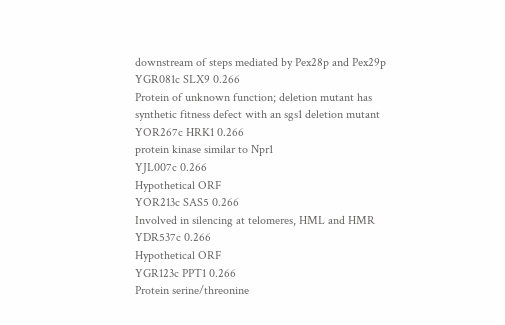downstream of steps mediated by Pex28p and Pex29p
YGR081c SLX9 0.266
Protein of unknown function; deletion mutant has synthetic fitness defect with an sgs1 deletion mutant
YOR267c HRK1 0.266
protein kinase similar to Npr1
YJL007c 0.266
Hypothetical ORF
YOR213c SAS5 0.266
Involved in silencing at telomeres, HML and HMR
YDR537c 0.266
Hypothetical ORF
YGR123c PPT1 0.266
Protein serine/threonine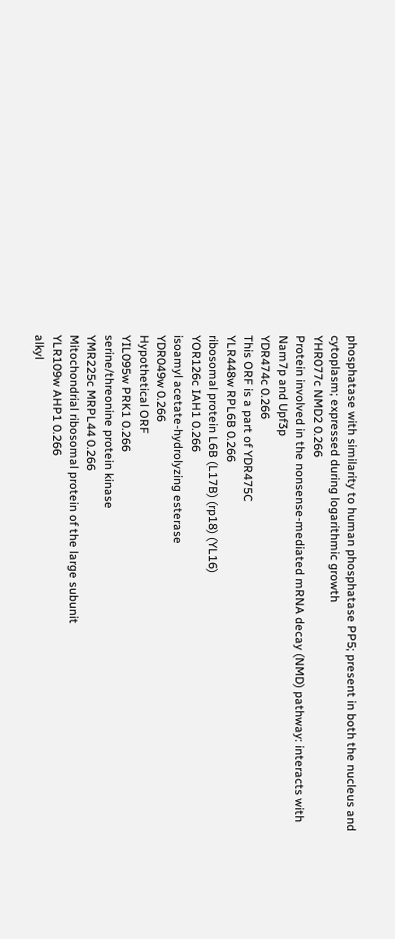phosphatase with similarity to human phosphatase PP5; present in both the nucleus and cytoplasm; expressed during logarithmic growth
YHR077c NMD2 0.266
Protein involved in the nonsense-mediated mRNA decay (NMD) pathway: interacts with Nam7p and Upf3p
YDR474c 0.266
This ORF is a part of YDR475C
YLR448w RPL6B 0.266
ribosomal protein L6B (L17B) (rp18) (YL16)
YOR126c IAH1 0.266
isoamyl acetate-hydrolyzing esterase
YDR049w 0.266
Hypothetical ORF
YIL095w PRK1 0.266
serine/threonine protein kinase
YMR225c MRPL44 0.266
Mitochondrial ribosomal protein of the large subunit
YLR109w AHP1 0.266
alkyl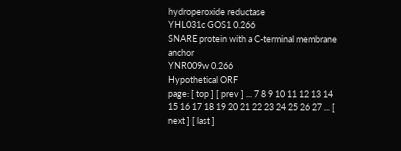hydroperoxide reductase
YHL031c GOS1 0.266
SNARE protein with a C-terminal membrane anchor
YNR009w 0.266
Hypothetical ORF
page: [ top ] [ prev ] ... 7 8 9 10 11 12 13 14 15 16 17 18 19 20 21 22 23 24 25 26 27 ... [ next ] [ last ]